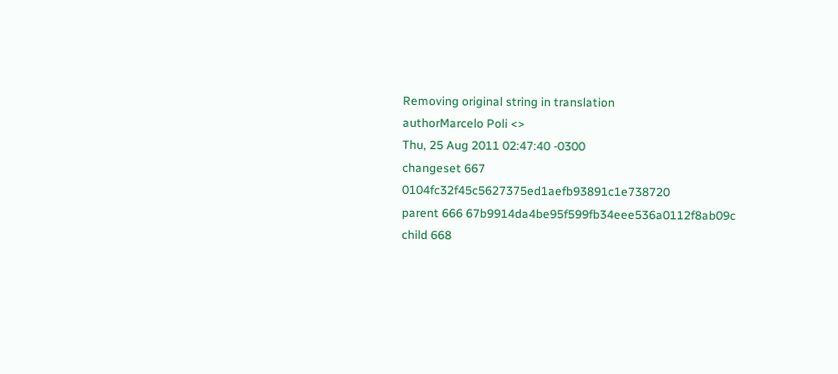Removing original string in translation
authorMarcelo Poli <>
Thu, 25 Aug 2011 02:47:40 -0300
changeset 667 0104fc32f45c5627375ed1aefb93891c1e738720
parent 666 67b9914da4be95f599fb34eee536a0112f8ab09c
child 668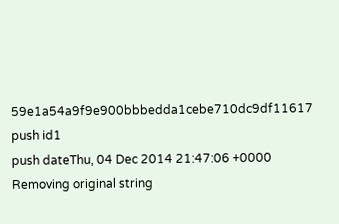59e1a54a9f9e900bbbedda1cebe710dc9df11617
push id1
push dateThu, 04 Dec 2014 21:47:06 +0000
Removing original string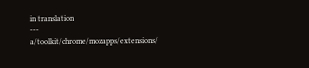in translation
--- a/toolkit/chrome/mozapps/extensions/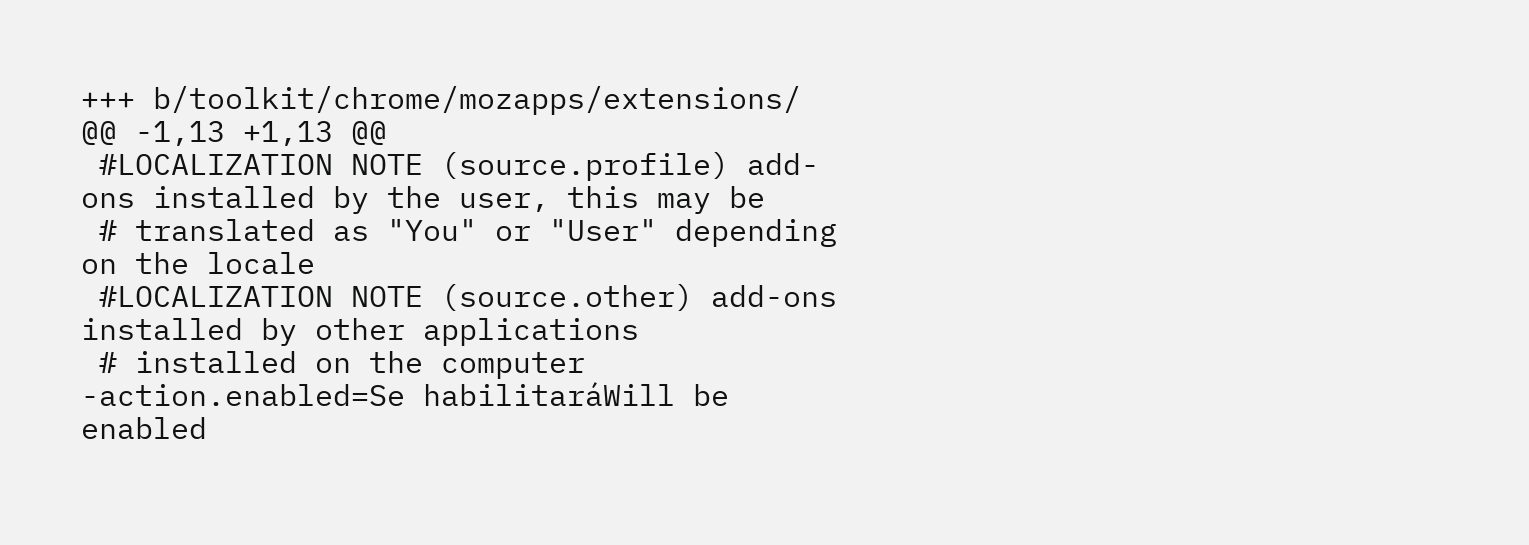+++ b/toolkit/chrome/mozapps/extensions/
@@ -1,13 +1,13 @@
 #LOCALIZATION NOTE (source.profile) add-ons installed by the user, this may be
 # translated as "You" or "User" depending on the locale
 #LOCALIZATION NOTE (source.other) add-ons installed by other applications
 # installed on the computer
-action.enabled=Se habilitaráWill be enabled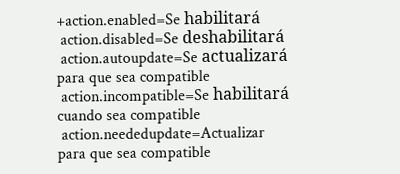+action.enabled=Se habilitará
 action.disabled=Se deshabilitará
 action.autoupdate=Se actualizará para que sea compatible
 action.incompatible=Se habilitará cuando sea compatible
 action.neededupdate=Actualizar para que sea compatible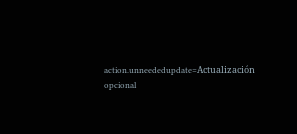action.unneededupdate=Actualización opcional